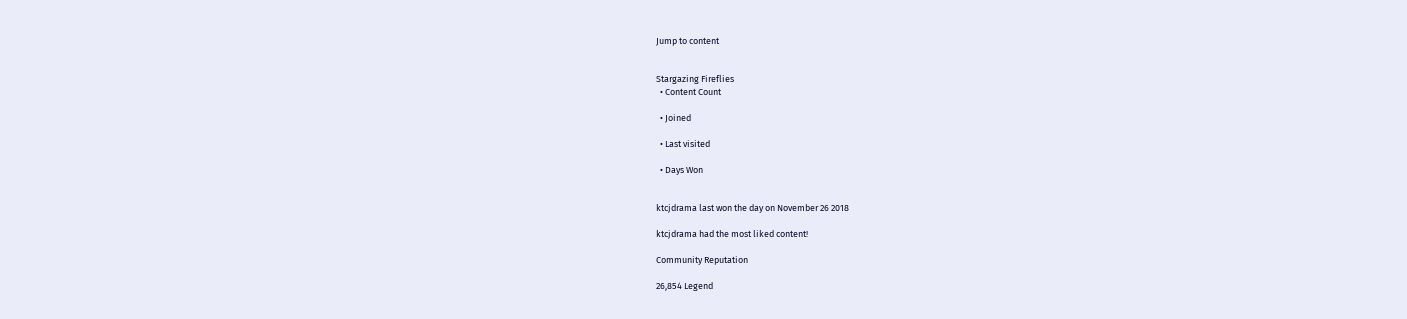Jump to content


Stargazing Fireflies
  • Content Count

  • Joined

  • Last visited

  • Days Won


ktcjdrama last won the day on November 26 2018

ktcjdrama had the most liked content!

Community Reputation

26,854 Legend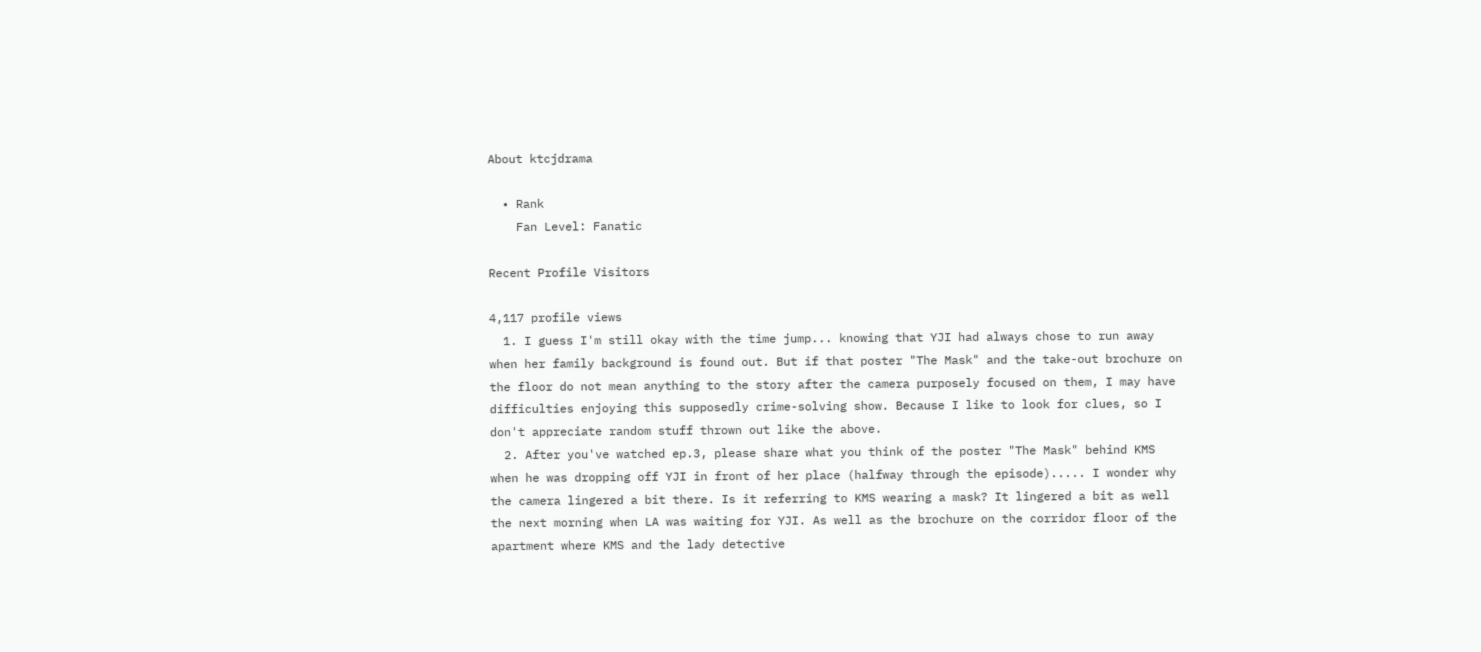About ktcjdrama

  • Rank
    Fan Level: Fanatic

Recent Profile Visitors

4,117 profile views
  1. I guess I'm still okay with the time jump... knowing that YJI had always chose to run away when her family background is found out. But if that poster "The Mask" and the take-out brochure on the floor do not mean anything to the story after the camera purposely focused on them, I may have difficulties enjoying this supposedly crime-solving show. Because I like to look for clues, so I don't appreciate random stuff thrown out like the above.
  2. After you've watched ep.3, please share what you think of the poster "The Mask" behind KMS when he was dropping off YJI in front of her place (halfway through the episode)..... I wonder why the camera lingered a bit there. Is it referring to KMS wearing a mask? It lingered a bit as well the next morning when LA was waiting for YJI. As well as the brochure on the corridor floor of the apartment where KMS and the lady detective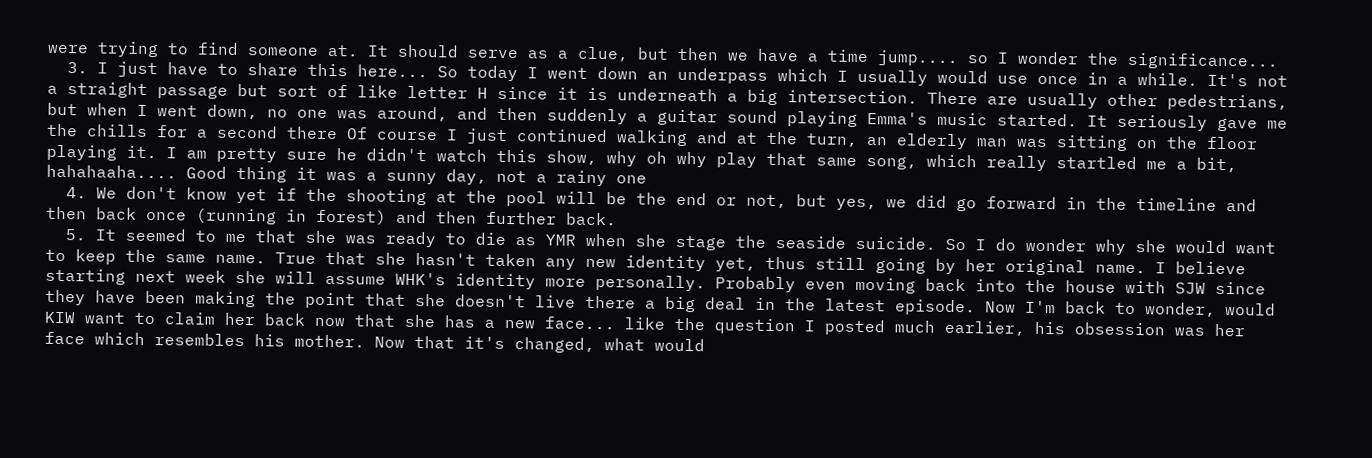were trying to find someone at. It should serve as a clue, but then we have a time jump.... so I wonder the significance...
  3. I just have to share this here... So today I went down an underpass which I usually would use once in a while. It's not a straight passage but sort of like letter H since it is underneath a big intersection. There are usually other pedestrians, but when I went down, no one was around, and then suddenly a guitar sound playing Emma's music started. It seriously gave me the chills for a second there Of course I just continued walking and at the turn, an elderly man was sitting on the floor playing it. I am pretty sure he didn't watch this show, why oh why play that same song, which really startled me a bit, hahahaaha.... Good thing it was a sunny day, not a rainy one
  4. We don't know yet if the shooting at the pool will be the end or not, but yes, we did go forward in the timeline and then back once (running in forest) and then further back.
  5. It seemed to me that she was ready to die as YMR when she stage the seaside suicide. So I do wonder why she would want to keep the same name. True that she hasn't taken any new identity yet, thus still going by her original name. I believe starting next week she will assume WHK's identity more personally. Probably even moving back into the house with SJW since they have been making the point that she doesn't live there a big deal in the latest episode. Now I'm back to wonder, would KIW want to claim her back now that she has a new face... like the question I posted much earlier, his obsession was her face which resembles his mother. Now that it's changed, what would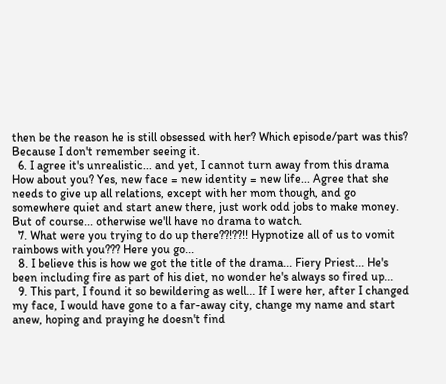then be the reason he is still obsessed with her? Which episode/part was this? Because I don't remember seeing it.
  6. I agree it's unrealistic... and yet, I cannot turn away from this drama How about you? Yes, new face = new identity = new life... Agree that she needs to give up all relations, except with her mom though, and go somewhere quiet and start anew there, just work odd jobs to make money. But of course... otherwise we'll have no drama to watch.
  7. What were you trying to do up there??!??!! Hypnotize all of us to vomit rainbows with you??? Here you go...
  8. I believe this is how we got the title of the drama... Fiery Priest... He's been including fire as part of his diet, no wonder he's always so fired up...
  9. This part, I found it so bewildering as well... If I were her, after I changed my face, I would have gone to a far-away city, change my name and start anew, hoping and praying he doesn't find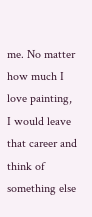me. No matter how much I love painting, I would leave that career and think of something else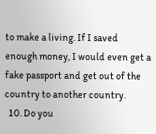to make a living. If I saved enough money, I would even get a fake passport and get out of the country to another country.
  10. Do you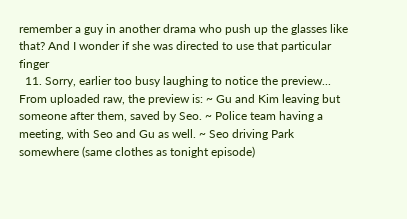remember a guy in another drama who push up the glasses like that? And I wonder if she was directed to use that particular finger
  11. Sorry, earlier too busy laughing to notice the preview... From uploaded raw, the preview is: ~ Gu and Kim leaving but someone after them, saved by Seo. ~ Police team having a meeting, with Seo and Gu as well. ~ Seo driving Park somewhere (same clothes as tonight episode)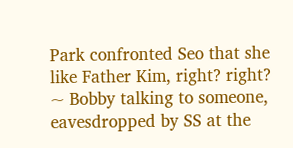Park confronted Seo that she like Father Kim, right? right? ~ Bobby talking to someone, eavesdropped by SS at the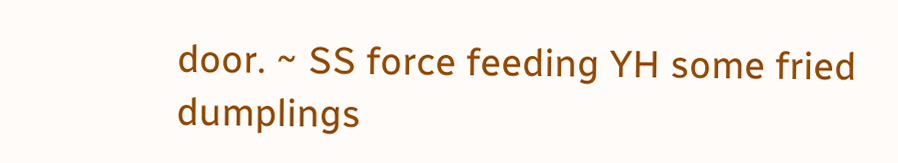door. ~ SS force feeding YH some fried dumplings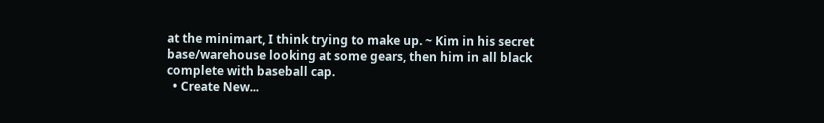at the minimart, I think trying to make up. ~ Kim in his secret base/warehouse looking at some gears, then him in all black complete with baseball cap.
  • Create New...